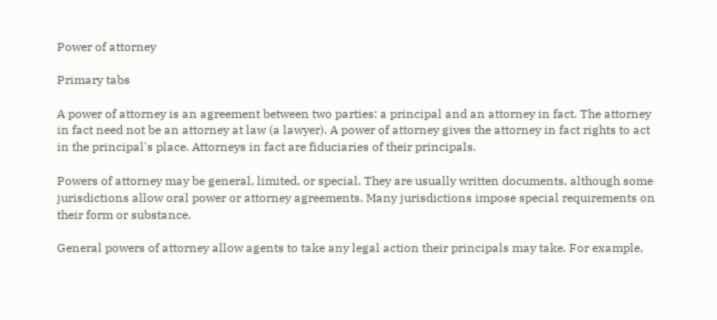Power of attorney

Primary tabs

A power of attorney is an agreement between two parties: a principal and an attorney in fact. The attorney in fact need not be an attorney at law (a lawyer). A power of attorney gives the attorney in fact rights to act in the principal's place. Attorneys in fact are fiduciaries of their principals.

Powers of attorney may be general, limited, or special. They are usually written documents, although some jurisdictions allow oral power or attorney agreements. Many jurisdictions impose special requirements on their form or substance.

General powers of attorney allow agents to take any legal action their principals may take. For example,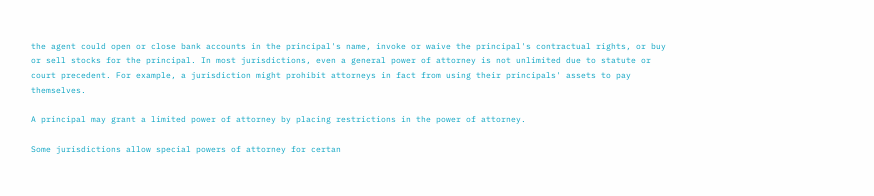the agent could open or close bank accounts in the principal's name, invoke or waive the principal's contractual rights, or buy or sell stocks for the principal. In most jurisdictions, even a general power of attorney is not unlimited due to statute or court precedent. For example, a jurisdiction might prohibit attorneys in fact from using their principals' assets to pay themselves.

A principal may grant a limited power of attorney by placing restrictions in the power of attorney.

Some jurisdictions allow special powers of attorney for certan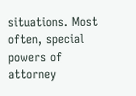situations. Most often, special powers of attorney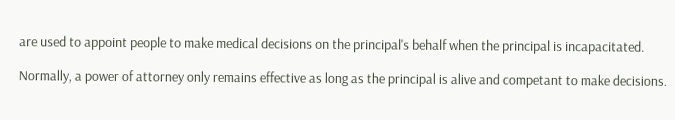are used to appoint people to make medical decisions on the principal's behalf when the principal is incapacitated.

Normally, a power of attorney only remains effective as long as the principal is alive and competant to make decisions.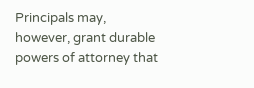Principals may, however, grant durable powers of attorney that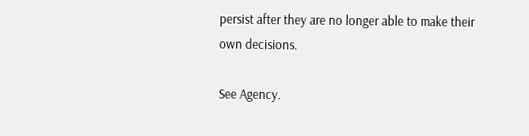persist after they are no longer able to make their own decisions.

See Agency.